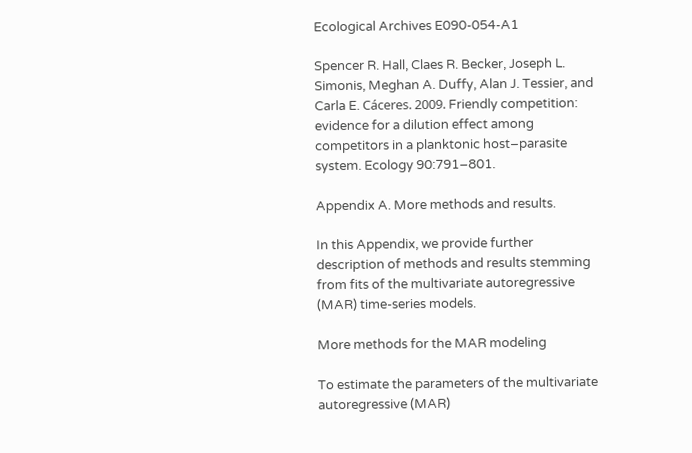Ecological Archives E090-054-A1

Spencer R. Hall, Claes R. Becker, Joseph L. Simonis, Meghan A. Duffy, Alan J. Tessier, and Carla E. Cáceres. 2009. Friendly competition: evidence for a dilution effect among competitors in a planktonic host–parasite system. Ecology 90:791–801.

Appendix A. More methods and results.

In this Appendix, we provide further description of methods and results stemming from fits of the multivariate autoregressive (MAR) time-series models.

More methods for the MAR modeling

To estimate the parameters of the multivariate autoregressive (MAR)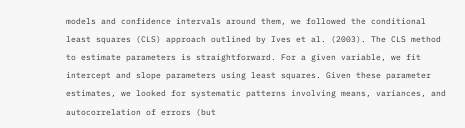models and confidence intervals around them, we followed the conditional least squares (CLS) approach outlined by Ives et al. (2003). The CLS method to estimate parameters is straightforward. For a given variable, we fit intercept and slope parameters using least squares. Given these parameter estimates, we looked for systematic patterns involving means, variances, and autocorrelation of errors (but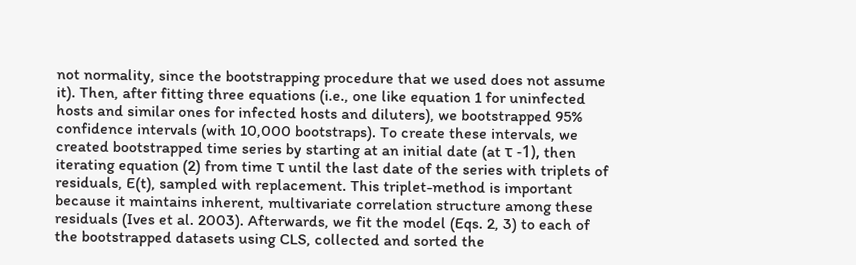not normality, since the bootstrapping procedure that we used does not assume it). Then, after fitting three equations (i.e., one like equation 1 for uninfected hosts and similar ones for infected hosts and diluters), we bootstrapped 95% confidence intervals (with 10,000 bootstraps). To create these intervals, we created bootstrapped time series by starting at an initial date (at τ -1), then iterating equation (2) from time τ until the last date of the series with triplets of residuals, E(t), sampled with replacement. This triplet-method is important because it maintains inherent, multivariate correlation structure among these residuals (Ives et al. 2003). Afterwards, we fit the model (Eqs. 2, 3) to each of the bootstrapped datasets using CLS, collected and sorted the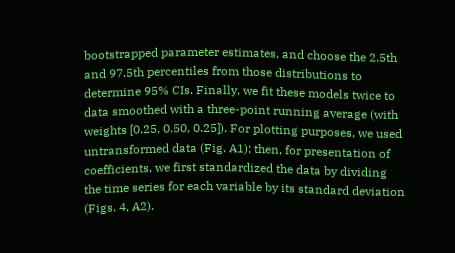bootstrapped parameter estimates, and choose the 2.5th and 97.5th percentiles from those distributions to determine 95% CIs. Finally, we fit these models twice to data smoothed with a three-point running average (with weights [0.25, 0.50, 0.25]). For plotting purposes, we used untransformed data (Fig. A1); then, for presentation of coefficients, we first standardized the data by dividing the time series for each variable by its standard deviation (Figs. 4, A2).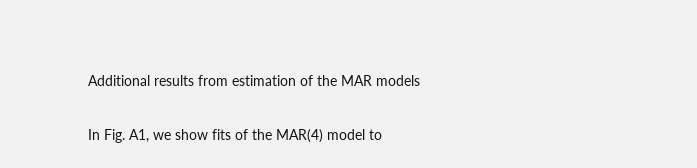Additional results from estimation of the MAR models

In Fig. A1, we show fits of the MAR(4) model to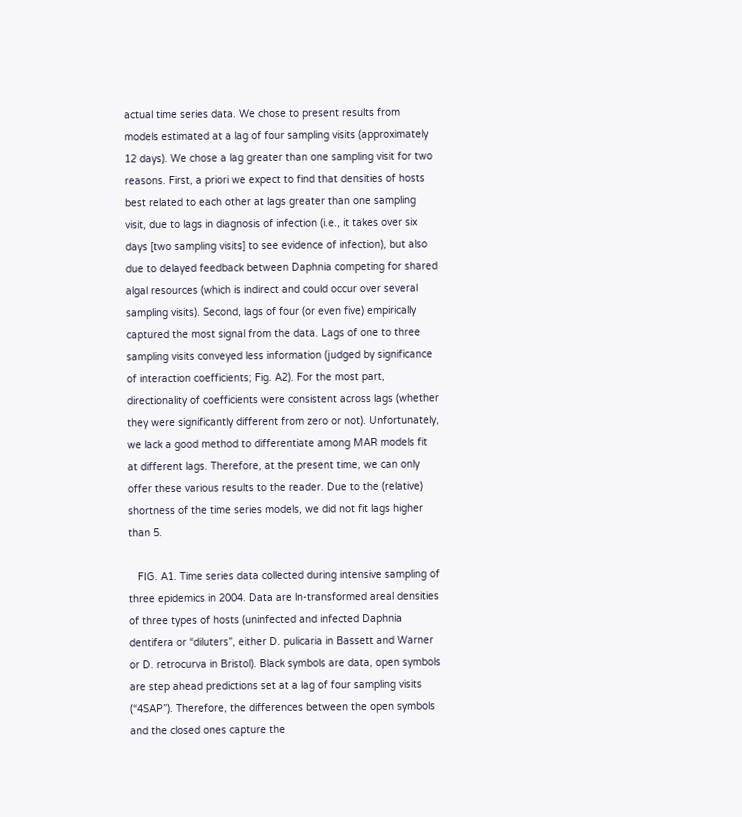actual time series data. We chose to present results from models estimated at a lag of four sampling visits (approximately 12 days). We chose a lag greater than one sampling visit for two reasons. First, a priori we expect to find that densities of hosts best related to each other at lags greater than one sampling visit, due to lags in diagnosis of infection (i.e., it takes over six days [two sampling visits] to see evidence of infection), but also due to delayed feedback between Daphnia competing for shared algal resources (which is indirect and could occur over several sampling visits). Second, lags of four (or even five) empirically captured the most signal from the data. Lags of one to three sampling visits conveyed less information (judged by significance of interaction coefficients; Fig. A2). For the most part, directionality of coefficients were consistent across lags (whether they were significantly different from zero or not). Unfortunately, we lack a good method to differentiate among MAR models fit at different lags. Therefore, at the present time, we can only offer these various results to the reader. Due to the (relative) shortness of the time series models, we did not fit lags higher than 5.

   FIG. A1. Time series data collected during intensive sampling of three epidemics in 2004. Data are ln-transformed areal densities of three types of hosts (uninfected and infected Daphnia dentifera or “diluters”, either D. pulicaria in Bassett and Warner or D. retrocurva in Bristol). Black symbols are data, open symbols are step ahead predictions set at a lag of four sampling visits (“4SAP”). Therefore, the differences between the open symbols and the closed ones capture the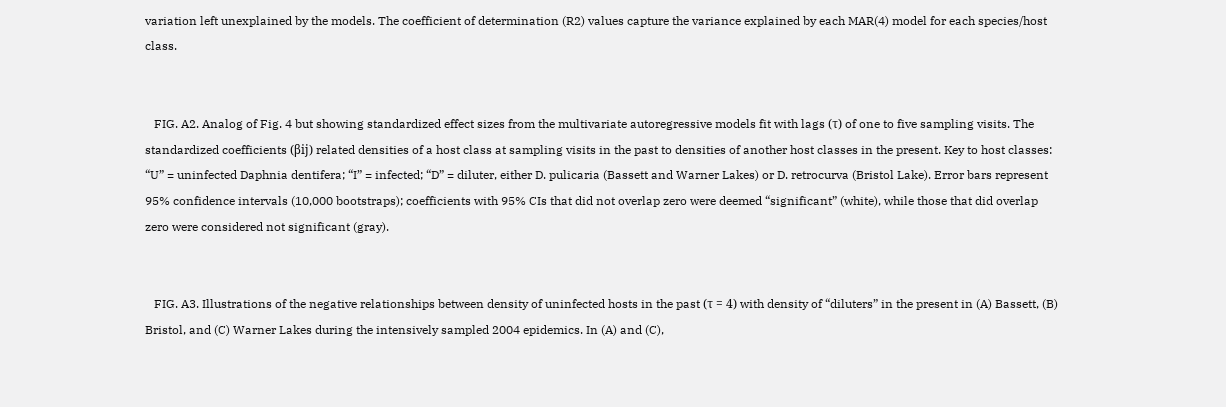variation left unexplained by the models. The coefficient of determination (R2) values capture the variance explained by each MAR(4) model for each species/host class.


   FIG. A2. Analog of Fig. 4 but showing standardized effect sizes from the multivariate autoregressive models fit with lags (τ) of one to five sampling visits. The standardized coefficients (βij) related densities of a host class at sampling visits in the past to densities of another host classes in the present. Key to host classes: “U” = uninfected Daphnia dentifera; “I” = infected; “D” = diluter, either D. pulicaria (Bassett and Warner Lakes) or D. retrocurva (Bristol Lake). Error bars represent 95% confidence intervals (10,000 bootstraps); coefficients with 95% CIs that did not overlap zero were deemed “significant” (white), while those that did overlap zero were considered not significant (gray).


   FIG. A3. Illustrations of the negative relationships between density of uninfected hosts in the past (τ = 4) with density of “diluters” in the present in (A) Bassett, (B) Bristol, and (C) Warner Lakes during the intensively sampled 2004 epidemics. In (A) and (C),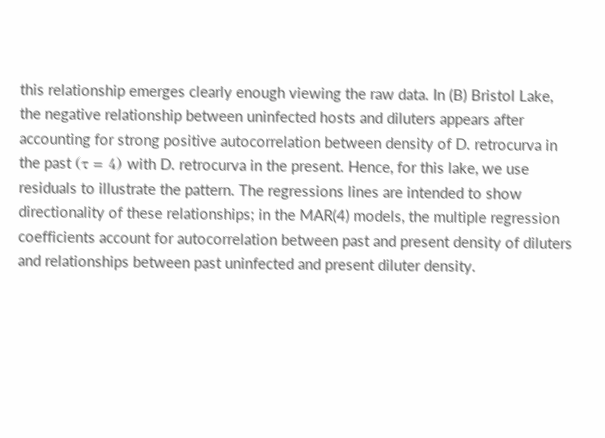this relationship emerges clearly enough viewing the raw data. In (B) Bristol Lake, the negative relationship between uninfected hosts and diluters appears after accounting for strong positive autocorrelation between density of D. retrocurva in the past (τ = 4) with D. retrocurva in the present. Hence, for this lake, we use residuals to illustrate the pattern. The regressions lines are intended to show directionality of these relationships; in the MAR(4) models, the multiple regression coefficients account for autocorrelation between past and present density of diluters and relationships between past uninfected and present diluter density.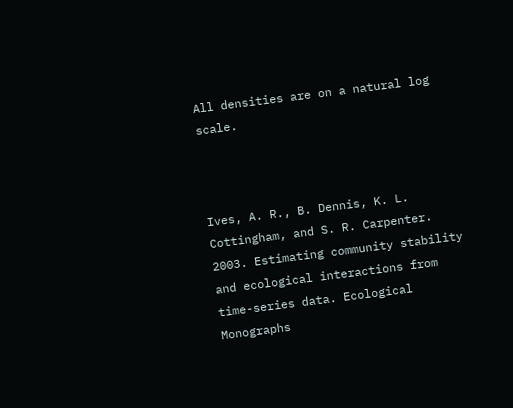All densities are on a natural log scale.



Ives, A. R., B. Dennis, K. L. Cottingham, and S. R. Carpenter. 2003. Estimating community stability and ecological interactions from time-series data. Ecological Monographs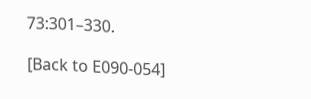73:301–330.

[Back to E090-054]